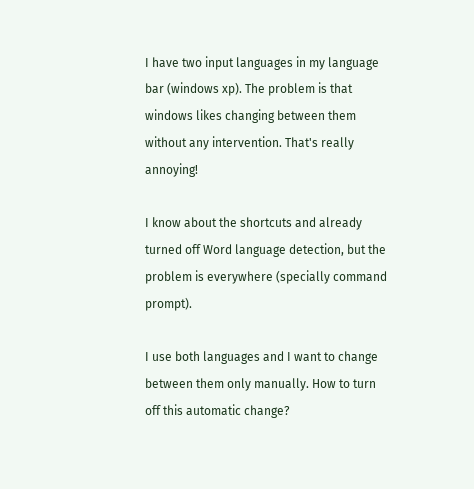I have two input languages in my language bar (windows xp). The problem is that windows likes changing between them without any intervention. That's really annoying!

I know about the shortcuts and already turned off Word language detection, but the problem is everywhere (specially command prompt).

I use both languages and I want to change between them only manually. How to turn off this automatic change?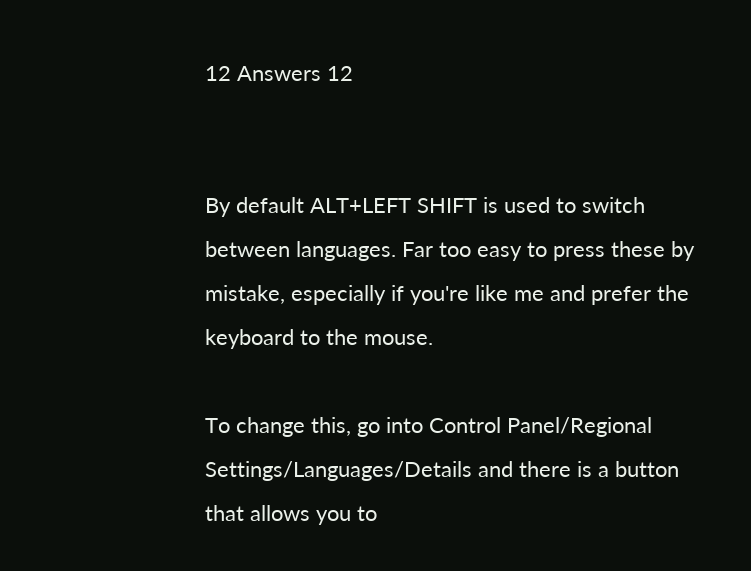12 Answers 12


By default ALT+LEFT SHIFT is used to switch between languages. Far too easy to press these by mistake, especially if you're like me and prefer the keyboard to the mouse.

To change this, go into Control Panel/Regional Settings/Languages/Details and there is a button that allows you to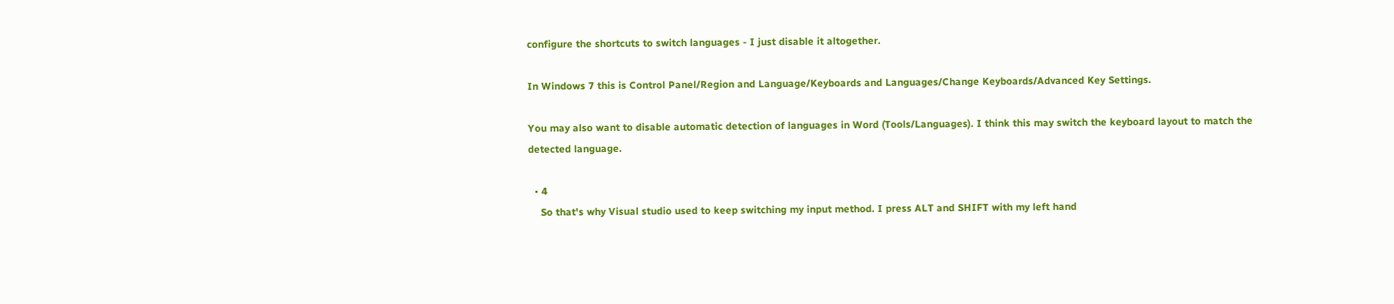configure the shortcuts to switch languages - I just disable it altogether.

In Windows 7 this is Control Panel/Region and Language/Keyboards and Languages/Change Keyboards/Advanced Key Settings.

You may also want to disable automatic detection of languages in Word (Tools/Languages). I think this may switch the keyboard layout to match the detected language.

  • 4
    So that's why Visual studio used to keep switching my input method. I press ALT and SHIFT with my left hand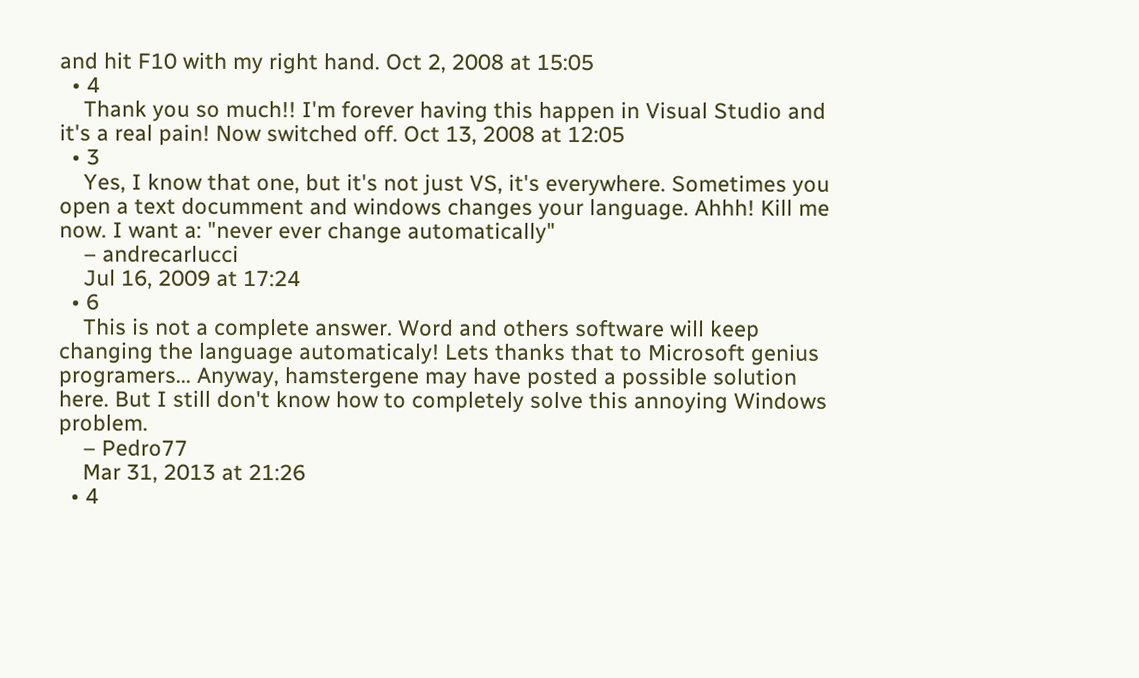and hit F10 with my right hand. Oct 2, 2008 at 15:05
  • 4
    Thank you so much!! I'm forever having this happen in Visual Studio and it's a real pain! Now switched off. Oct 13, 2008 at 12:05
  • 3
    Yes, I know that one, but it's not just VS, it's everywhere. Sometimes you open a text documment and windows changes your language. Ahhh! Kill me now. I want a: "never ever change automatically"
    – andrecarlucci
    Jul 16, 2009 at 17:24
  • 6
    This is not a complete answer. Word and others software will keep changing the language automaticaly! Lets thanks that to Microsoft genius programers... Anyway, hamstergene may have posted a possible solution here. But I still don't know how to completely solve this annoying Windows problem.
    – Pedro77
    Mar 31, 2013 at 21:26
  • 4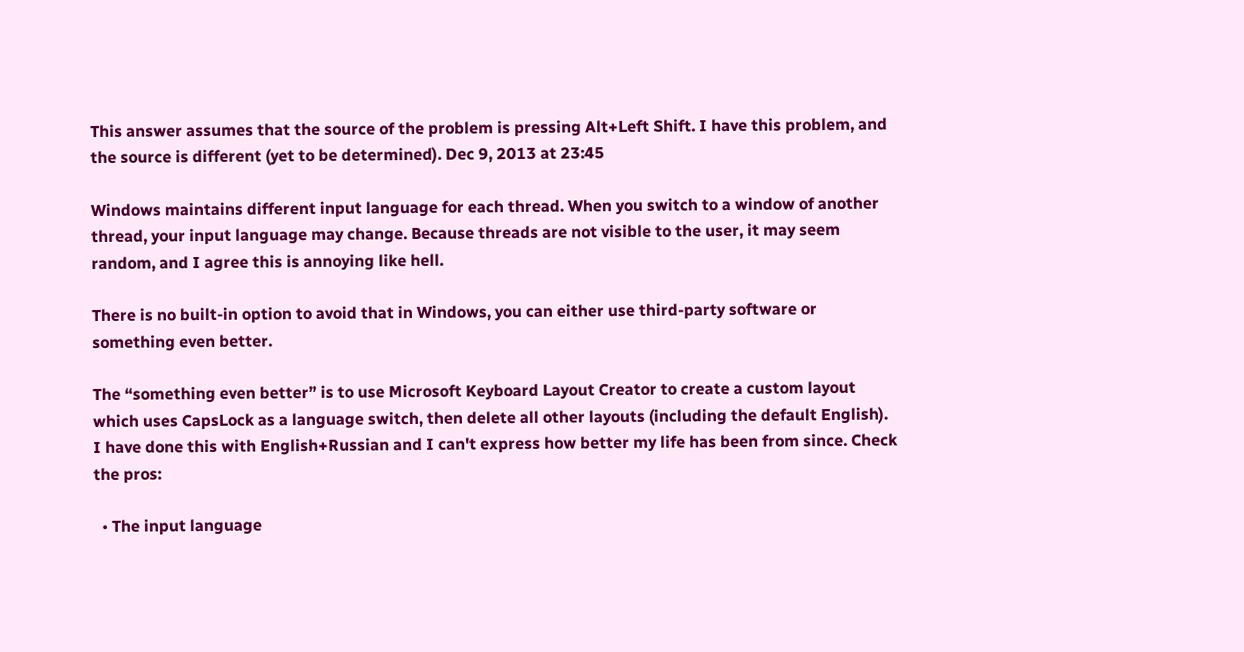This answer assumes that the source of the problem is pressing Alt+Left Shift. I have this problem, and the source is different (yet to be determined). Dec 9, 2013 at 23:45

Windows maintains different input language for each thread. When you switch to a window of another thread, your input language may change. Because threads are not visible to the user, it may seem random, and I agree this is annoying like hell.

There is no built-in option to avoid that in Windows, you can either use third-party software or something even better.

The “something even better” is to use Microsoft Keyboard Layout Creator to create a custom layout which uses CapsLock as a language switch, then delete all other layouts (including the default English). I have done this with English+Russian and I can't express how better my life has been from since. Check the pros:

  • The input language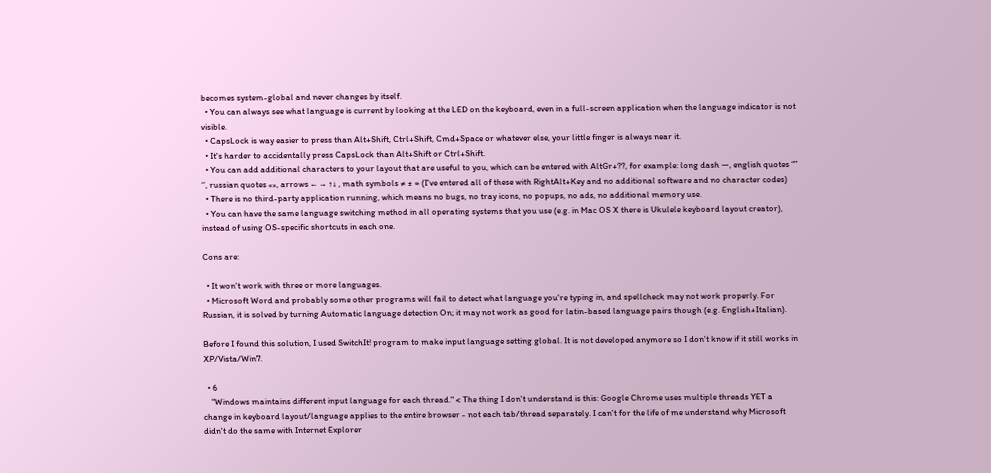becomes system-global and never changes by itself.
  • You can always see what language is current by looking at the LED on the keyboard, even in a full-screen application when the language indicator is not visible.
  • CapsLock is way easier to press than Alt+Shift, Ctrl+Shift, Cmd+Space or whatever else, your little finger is always near it.
  • It's harder to accidentally press CapsLock than Alt+Shift or Ctrl+Shift.
  • You can add additional characters to your layout that are useful to you, which can be entered with AltGr+??, for example: long dash —, english quotes “” ‘’, russian quotes «», arrows ← → ↑↓ , math symbols ≠ ± ≈ (I've entered all of these with RightAlt+Key and no additional software and no character codes)
  • There is no third-party application running, which means no bugs, no tray icons, no popups, no ads, no additional memory use.
  • You can have the same language switching method in all operating systems that you use (e.g. in Mac OS X there is Ukulele keyboard layout creator), instead of using OS-specific shortcuts in each one.

Cons are:

  • It won't work with three or more languages.
  • Microsoft Word and probably some other programs will fail to detect what language you're typing in, and spellcheck may not work properly. For Russian, it is solved by turning Automatic language detection On; it may not work as good for latin-based language pairs though (e.g. English+Italian).

Before I found this solution, I used SwitchIt! program to make input language setting global. It is not developed anymore so I don't know if it still works in XP/Vista/Win7.

  • 6
    "Windows maintains different input language for each thread." < The thing I don't understand is this: Google Chrome uses multiple threads YET a change in keyboard layout/language applies to the entire browser - not each tab/thread separately. I can't for the life of me understand why Microsoft didn't do the same with Internet Explorer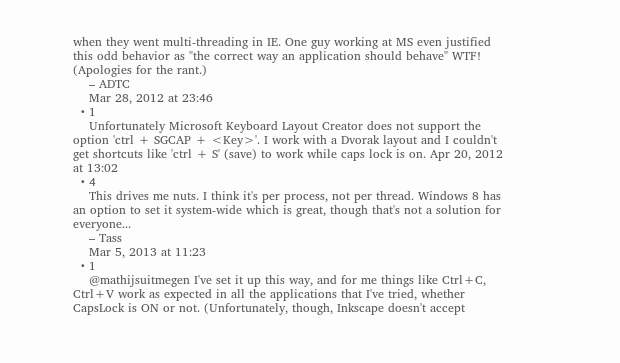when they went multi-threading in IE. One guy working at MS even justified this odd behavior as "the correct way an application should behave" WTF! (Apologies for the rant.)
    – ADTC
    Mar 28, 2012 at 23:46
  • 1
    Unfortunately Microsoft Keyboard Layout Creator does not support the option 'ctrl + SGCAP + <Key>'. I work with a Dvorak layout and I couldn't get shortcuts like 'ctrl + S' (save) to work while caps lock is on. Apr 20, 2012 at 13:02
  • 4
    This drives me nuts. I think it's per process, not per thread. Windows 8 has an option to set it system-wide which is great, though that's not a solution for everyone...
    – Tass
    Mar 5, 2013 at 11:23
  • 1
    @mathijsuitmegen I've set it up this way, and for me things like Ctrl+C, Ctrl+V work as expected in all the applications that I've tried, whether CapsLock is ON or not. (Unfortunately, though, Inkscape doesn't accept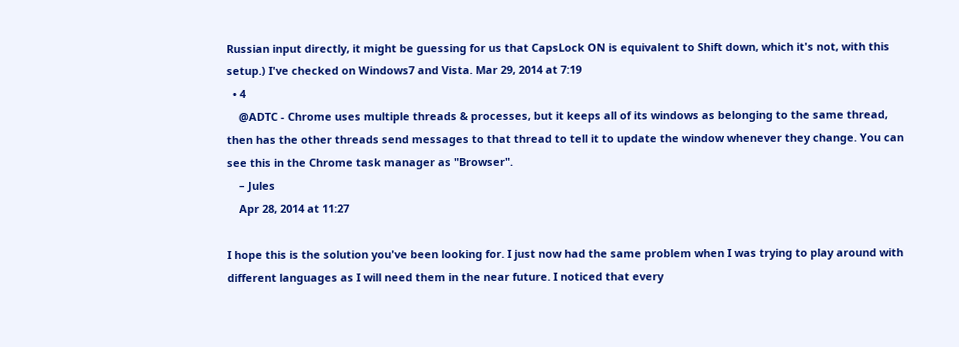Russian input directly, it might be guessing for us that CapsLock ON is equivalent to Shift down, which it's not, with this setup.) I've checked on Windows7 and Vista. Mar 29, 2014 at 7:19
  • 4
    @ADTC - Chrome uses multiple threads & processes, but it keeps all of its windows as belonging to the same thread, then has the other threads send messages to that thread to tell it to update the window whenever they change. You can see this in the Chrome task manager as "Browser".
    – Jules
    Apr 28, 2014 at 11:27

I hope this is the solution you've been looking for. I just now had the same problem when I was trying to play around with different languages as I will need them in the near future. I noticed that every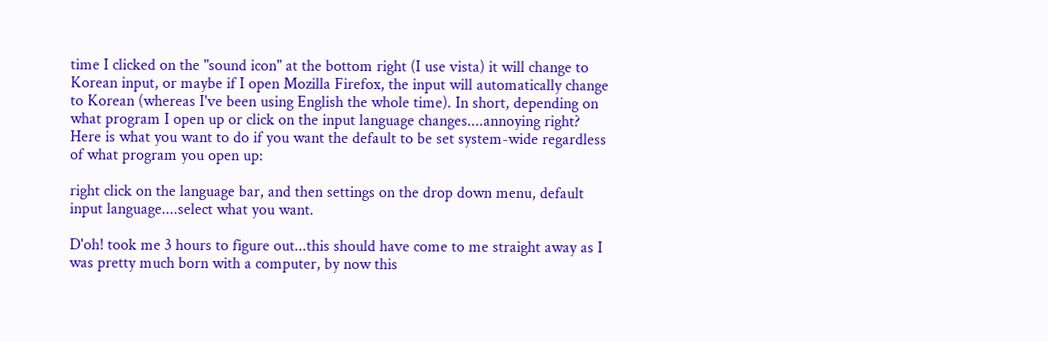time I clicked on the "sound icon" at the bottom right (I use vista) it will change to Korean input, or maybe if I open Mozilla Firefox, the input will automatically change to Korean (whereas I've been using English the whole time). In short, depending on what program I open up or click on the input language changes....annoying right? Here is what you want to do if you want the default to be set system-wide regardless of what program you open up:

right click on the language bar, and then settings on the drop down menu, default input language....select what you want.

D'oh! took me 3 hours to figure out...this should have come to me straight away as I was pretty much born with a computer, by now this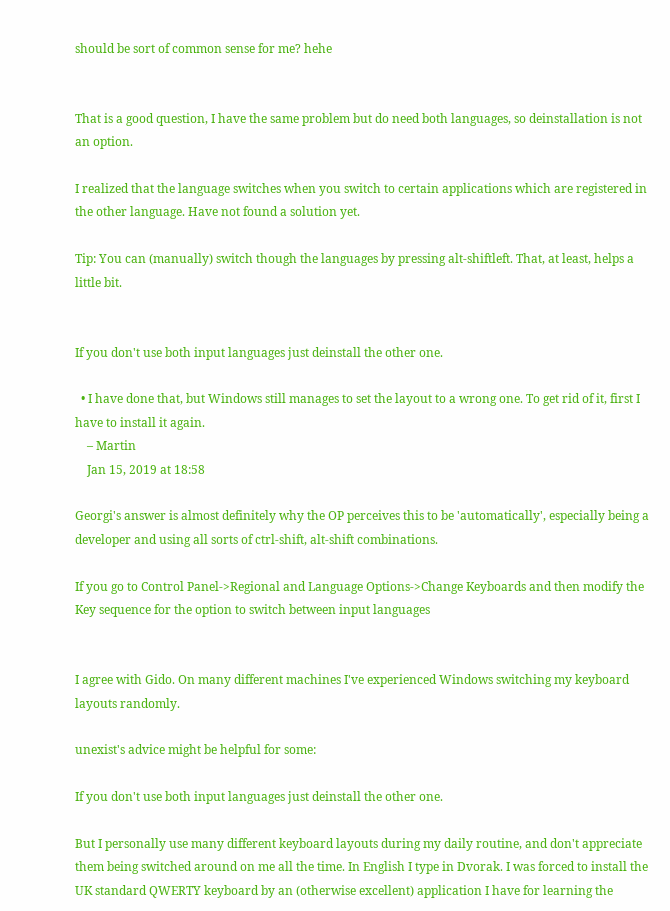should be sort of common sense for me? hehe


That is a good question, I have the same problem but do need both languages, so deinstallation is not an option.

I realized that the language switches when you switch to certain applications which are registered in the other language. Have not found a solution yet.

Tip: You can (manually) switch though the languages by pressing alt-shiftleft. That, at least, helps a little bit.


If you don't use both input languages just deinstall the other one.

  • I have done that, but Windows still manages to set the layout to a wrong one. To get rid of it, first I have to install it again.
    – Martin
    Jan 15, 2019 at 18:58

Georgi's answer is almost definitely why the OP perceives this to be 'automatically', especially being a developer and using all sorts of ctrl-shift, alt-shift combinations.

If you go to Control Panel->Regional and Language Options->Change Keyboards and then modify the Key sequence for the option to switch between input languages


I agree with Gido. On many different machines I've experienced Windows switching my keyboard layouts randomly.

unexist's advice might be helpful for some:

If you don't use both input languages just deinstall the other one.

But I personally use many different keyboard layouts during my daily routine, and don't appreciate them being switched around on me all the time. In English I type in Dvorak. I was forced to install the UK standard QWERTY keyboard by an (otherwise excellent) application I have for learning the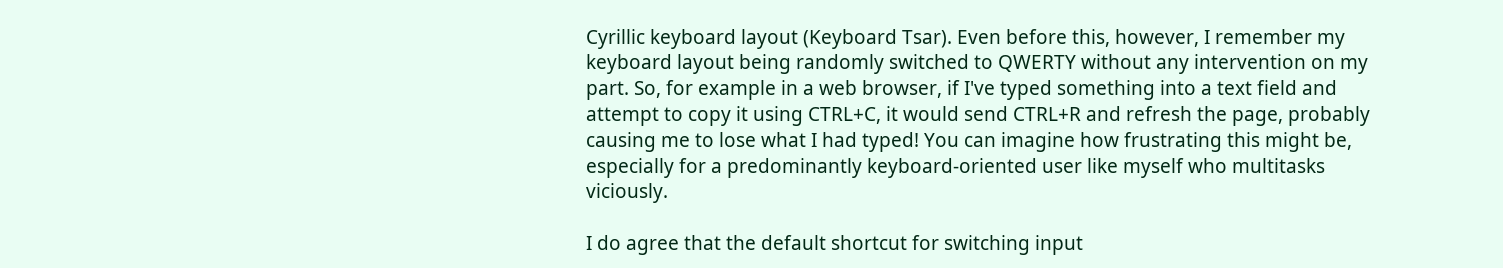Cyrillic keyboard layout (Keyboard Tsar). Even before this, however, I remember my keyboard layout being randomly switched to QWERTY without any intervention on my part. So, for example in a web browser, if I've typed something into a text field and attempt to copy it using CTRL+C, it would send CTRL+R and refresh the page, probably causing me to lose what I had typed! You can imagine how frustrating this might be, especially for a predominantly keyboard-oriented user like myself who multitasks viciously.

I do agree that the default shortcut for switching input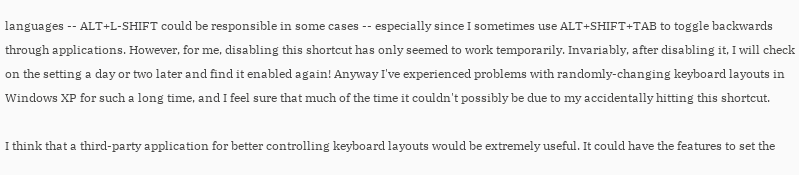languages -- ALT+L-SHIFT could be responsible in some cases -- especially since I sometimes use ALT+SHIFT+TAB to toggle backwards through applications. However, for me, disabling this shortcut has only seemed to work temporarily. Invariably, after disabling it, I will check on the setting a day or two later and find it enabled again! Anyway I've experienced problems with randomly-changing keyboard layouts in Windows XP for such a long time, and I feel sure that much of the time it couldn't possibly be due to my accidentally hitting this shortcut.

I think that a third-party application for better controlling keyboard layouts would be extremely useful. It could have the features to set the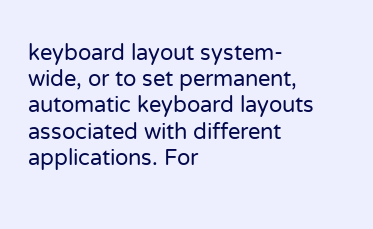keyboard layout system-wide, or to set permanent, automatic keyboard layouts associated with different applications. For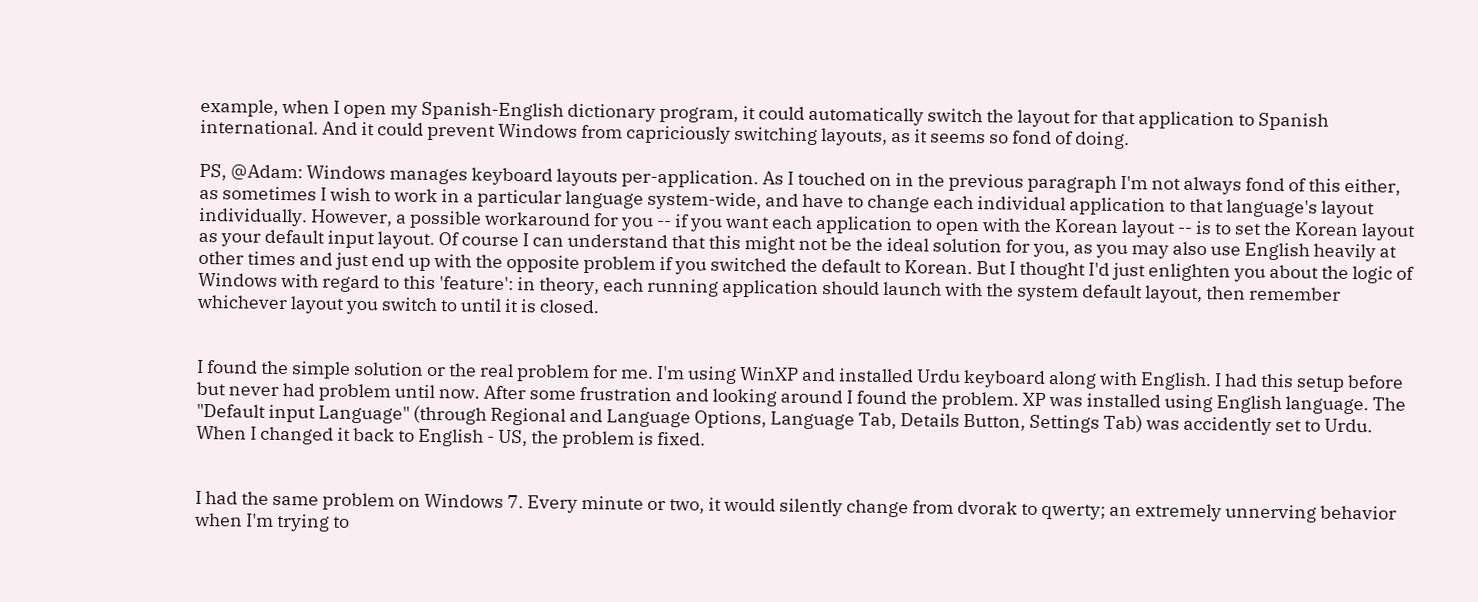example, when I open my Spanish-English dictionary program, it could automatically switch the layout for that application to Spanish international. And it could prevent Windows from capriciously switching layouts, as it seems so fond of doing.

PS, @Adam: Windows manages keyboard layouts per-application. As I touched on in the previous paragraph I'm not always fond of this either, as sometimes I wish to work in a particular language system-wide, and have to change each individual application to that language's layout individually. However, a possible workaround for you -- if you want each application to open with the Korean layout -- is to set the Korean layout as your default input layout. Of course I can understand that this might not be the ideal solution for you, as you may also use English heavily at other times and just end up with the opposite problem if you switched the default to Korean. But I thought I'd just enlighten you about the logic of Windows with regard to this 'feature': in theory, each running application should launch with the system default layout, then remember whichever layout you switch to until it is closed.


I found the simple solution or the real problem for me. I'm using WinXP and installed Urdu keyboard along with English. I had this setup before but never had problem until now. After some frustration and looking around I found the problem. XP was installed using English language. The "Default input Language" (through Regional and Language Options, Language Tab, Details Button, Settings Tab) was accidently set to Urdu. When I changed it back to English - US, the problem is fixed.


I had the same problem on Windows 7. Every minute or two, it would silently change from dvorak to qwerty; an extremely unnerving behavior when I'm trying to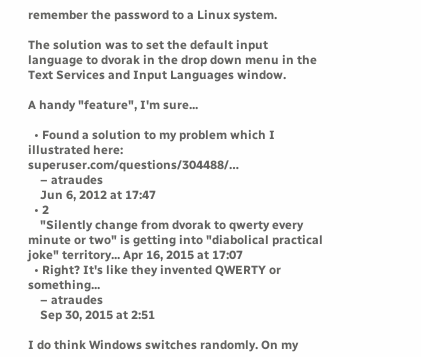remember the password to a Linux system.

The solution was to set the default input language to dvorak in the drop down menu in the Text Services and Input Languages window.

A handy "feature", I'm sure...

  • Found a solution to my problem which I illustrated here: superuser.com/questions/304488/…
    – atraudes
    Jun 6, 2012 at 17:47
  • 2
    "Silently change from dvorak to qwerty every minute or two" is getting into "diabolical practical joke" territory... Apr 16, 2015 at 17:07
  • Right? It's like they invented QWERTY or something...
    – atraudes
    Sep 30, 2015 at 2:51

I do think Windows switches randomly. On my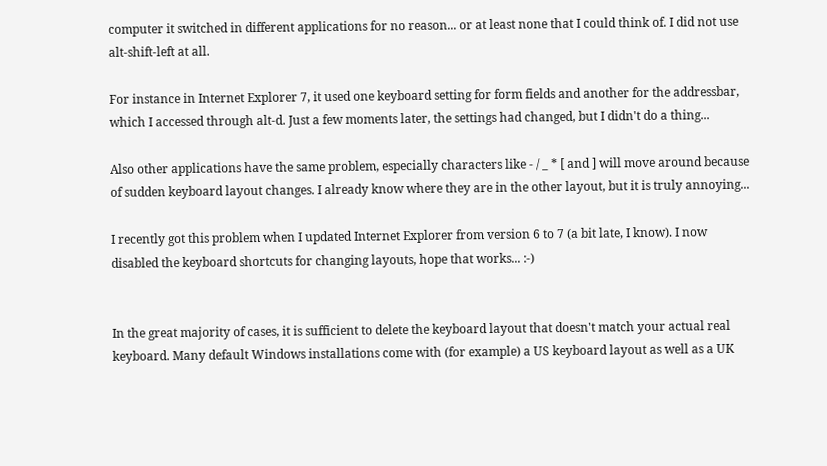computer it switched in different applications for no reason... or at least none that I could think of. I did not use alt-shift-left at all.

For instance in Internet Explorer 7, it used one keyboard setting for form fields and another for the addressbar, which I accessed through alt-d. Just a few moments later, the settings had changed, but I didn't do a thing...

Also other applications have the same problem, especially characters like - / _ * [ and ] will move around because of sudden keyboard layout changes. I already know where they are in the other layout, but it is truly annoying...

I recently got this problem when I updated Internet Explorer from version 6 to 7 (a bit late, I know). I now disabled the keyboard shortcuts for changing layouts, hope that works... :-)


In the great majority of cases, it is sufficient to delete the keyboard layout that doesn't match your actual real keyboard. Many default Windows installations come with (for example) a US keyboard layout as well as a UK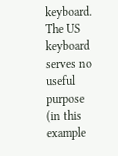keyboard. The US keyboard serves no useful purpose (in this example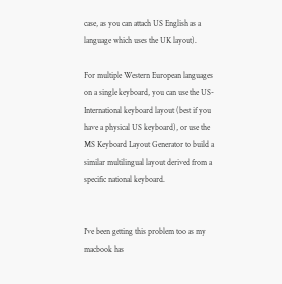case, as you can attach US English as a language which uses the UK layout).

For multiple Western European languages on a single keyboard, you can use the US-International keyboard layout (best if you have a physical US keyboard), or use the MS Keyboard Layout Generator to build a similar multilingual layout derived from a specific national keyboard.


I've been getting this problem too as my macbook has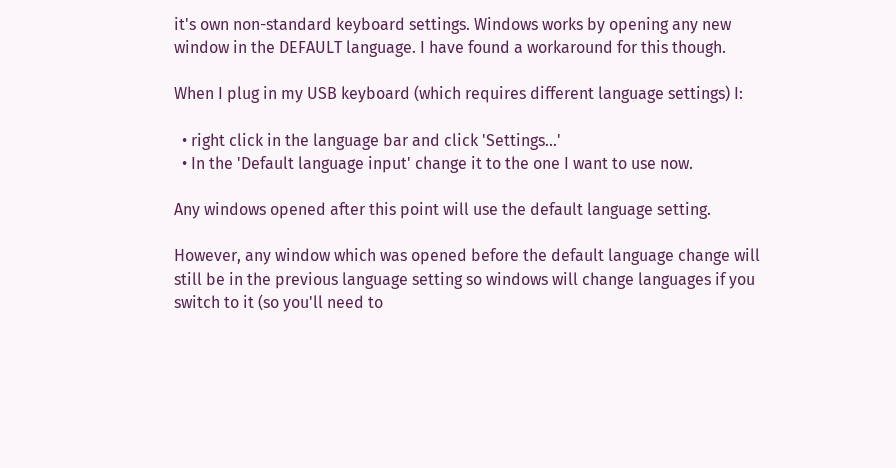it's own non-standard keyboard settings. Windows works by opening any new window in the DEFAULT language. I have found a workaround for this though.

When I plug in my USB keyboard (which requires different language settings) I:

  • right click in the language bar and click 'Settings...'
  • In the 'Default language input' change it to the one I want to use now.

Any windows opened after this point will use the default language setting.

However, any window which was opened before the default language change will still be in the previous language setting so windows will change languages if you switch to it (so you'll need to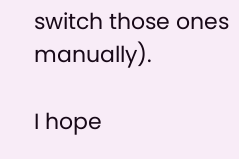switch those ones manually).

I hope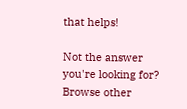that helps!

Not the answer you're looking for? Browse other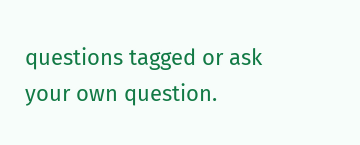questions tagged or ask your own question.